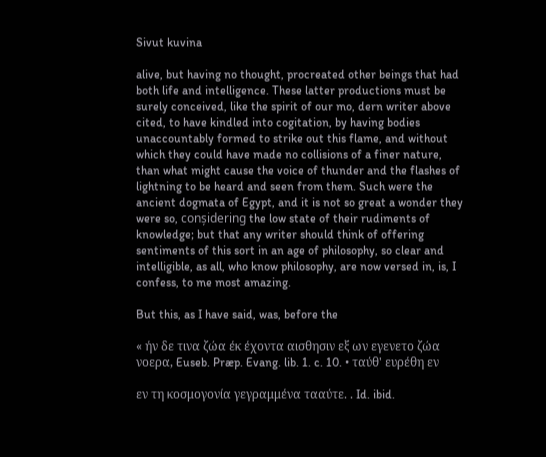Sivut kuvina

alive, but having no thought, procreated other beings that had both life and intelligence. These latter productions must be surely conceived, like the spirit of our mo, dern writer above cited, to have kindled into cogitation, by having bodies unaccountably formed to strike out this flame, and without which they could have made no collisions of a finer nature, than what might cause the voice of thunder and the flashes of lightning to be heard and seen from them. Such were the ancient dogmata of Egypt, and it is not so great a wonder they were so, conșidering the low state of their rudiments of knowledge; but that any writer should think of offering sentiments of this sort in an age of philosophy, so clear and intelligible, as all, who know philosophy, are now versed in, is, I confess, to me most amazing.

But this, as I have said, was, before the

« ήν δε τινα ζώα έκ έχοντα αισθησιν εξ ων εγενετο ζώα νοερα, Euseb. Præp. Evang. lib. 1. c. 10. • ταύθ' ευρέθη εν

εν τη κοσμογονία γεγραμμένα τααύτε. . Id. ibid.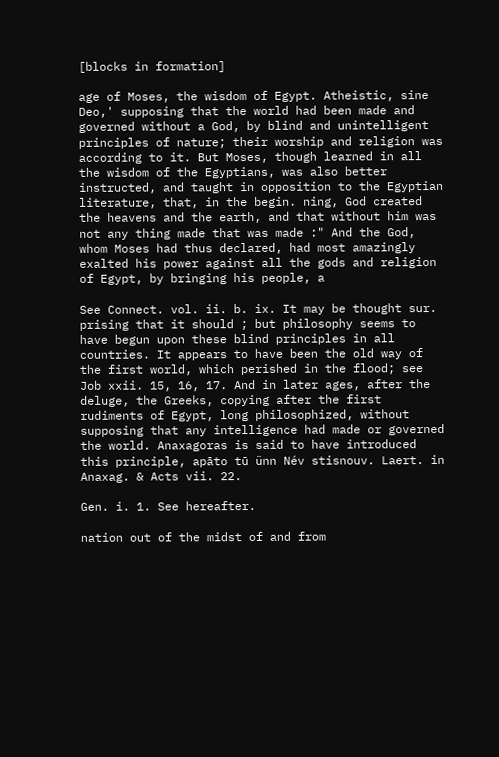[blocks in formation]

age of Moses, the wisdom of Egypt. Atheistic, sine Deo,' supposing that the world had been made and governed without a God, by blind and unintelligent principles of nature; their worship and religion was according to it. But Moses, though learned in all the wisdom of the Egyptians, was also better instructed, and taught in opposition to the Egyptian literature, that, in the begin. ning, God created the heavens and the earth, and that without him was not any thing made that was made :" And the God, whom Moses had thus declared, had most amazingly exalted his power against all the gods and religion of Egypt, by bringing his people, a

See Connect. vol. ii. b. ix. It may be thought sur. prising that it should ; but philosophy seems to have begun upon these blind principles in all countries. It appears to have been the old way of the first world, which perished in the flood; see Job xxii. 15, 16, 17. And in later ages, after the deluge, the Greeks, copying after the first rudiments of Egypt, long philosophized, without supposing that any intelligence had made or governed the world. Anaxagoras is said to have introduced this principle, apāto tū ünn Név stisnouv. Laert. in Anaxag. & Acts vii. 22.

Gen. i. 1. See hereafter.

nation out of the midst of and from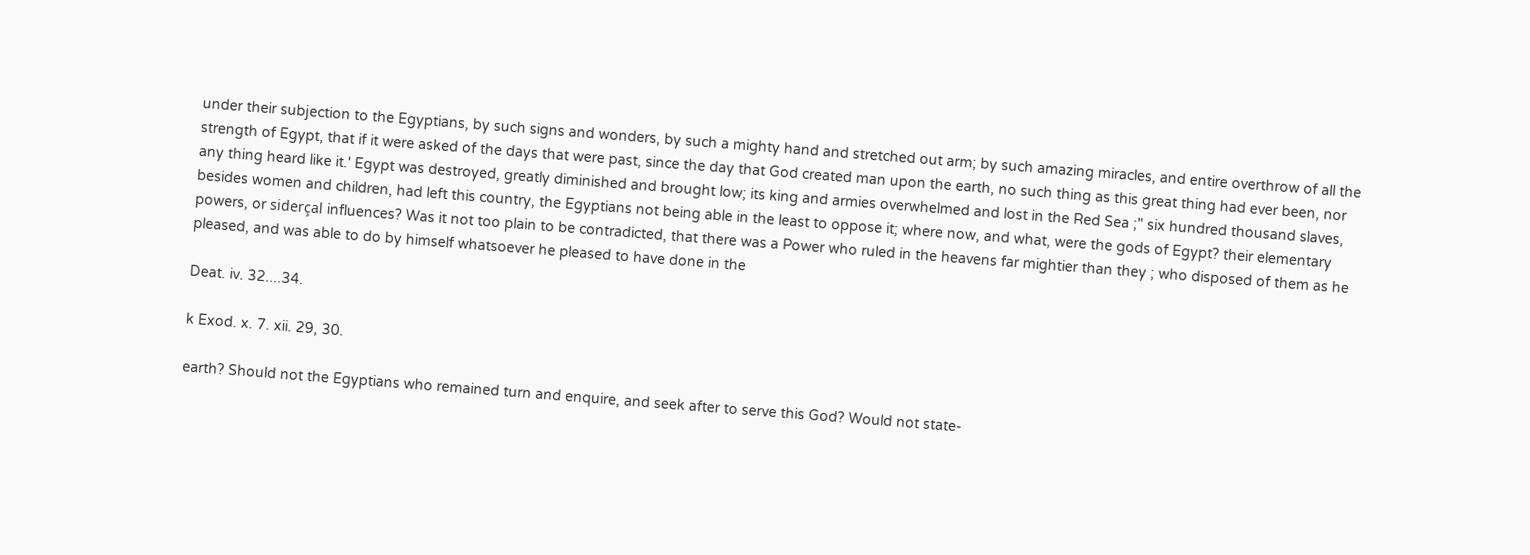under their subjection to the Egyptians, by such signs and wonders, by such a mighty hand and stretched out arm; by such amazing miracles, and entire overthrow of all the strength of Egypt, that if it were asked of the days that were past, since the day that God created man upon the earth, no such thing as this great thing had ever been, nor any thing heard like it.' Egypt was destroyed, greatly diminished and brought low; its king and armies overwhelmed and lost in the Red Sea ;" six hundred thousand slaves, besides women and children, had left this country, the Egyptians not being able in the least to oppose it; where now, and what, were the gods of Egypt? their elementary powers, or siderçal influences? Was it not too plain to be contradicted, that there was a Power who ruled in the heavens far mightier than they ; who disposed of them as he pleased, and was able to do by himself whatsoever he pleased to have done in the

Deat. iv. 32....34.

k Exod. x. 7. xii. 29, 30.

earth? Should not the Egyptians who remained turn and enquire, and seek after to serve this God? Would not state-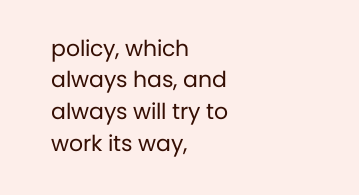policy, which always has, and always will try to work its way,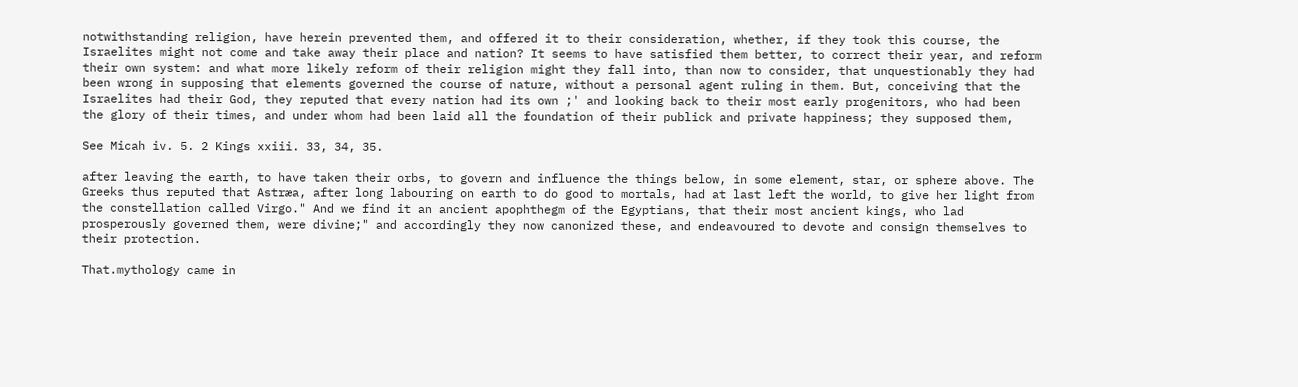notwithstanding religion, have herein prevented them, and offered it to their consideration, whether, if they took this course, the Israelites might not come and take away their place and nation? It seems to have satisfied them better, to correct their year, and reform their own system: and what more likely reform of their religion might they fall into, than now to consider, that unquestionably they had been wrong in supposing that elements governed the course of nature, without a personal agent ruling in them. But, conceiving that the Israelites had their God, they reputed that every nation had its own ;' and looking back to their most early progenitors, who had been the glory of their times, and under whom had been laid all the foundation of their publick and private happiness; they supposed them,

See Micah iv. 5. 2 Kings xxiii. 33, 34, 35.

after leaving the earth, to have taken their orbs, to govern and influence the things below, in some element, star, or sphere above. The Greeks thus reputed that Astræa, after long labouring on earth to do good to mortals, had at last left the world, to give her light from the constellation called Virgo." And we find it an ancient apophthegm of the Egyptians, that their most ancient kings, who lad prosperously governed them, were divine;" and accordingly they now canonized these, and endeavoured to devote and consign themselves to their protection.

That.mythology came in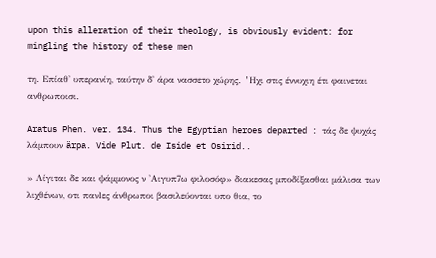upon this alleration of their theology, is obviously evident: for mingling the history of these men

τη. Επίαθ' υπερανίη, ταύτην δ' άρα νασσετο χώρης. 'Hχι στις έννυχιη έτι φαινεται ανθρωποισι.

Aratus Phen. ver. 134. Thus the Egyptian heroes departed : τάς δε ψυχάς λάμπουν ärpa. Vide Plut. de Iside et Osirid..

» Λίγιται δε και ψάμμονος ν 'Αιγυπ7ω φιλοσόφ» διακεσας μποδίξασθαι μάλισα των λιχθένων, οτι πανlες άνθρωποι βασιλεύονται υπο θια, το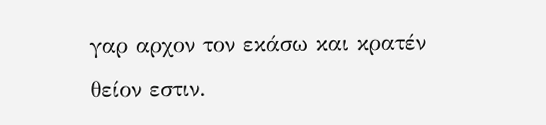γαρ αρχον τον εκάσω και κρατέν θείον εστιν.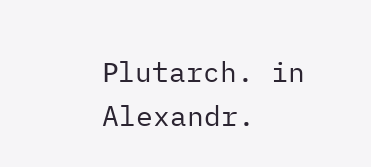Ρlutarch. in Alexandr.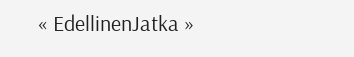« EdellinenJatka »